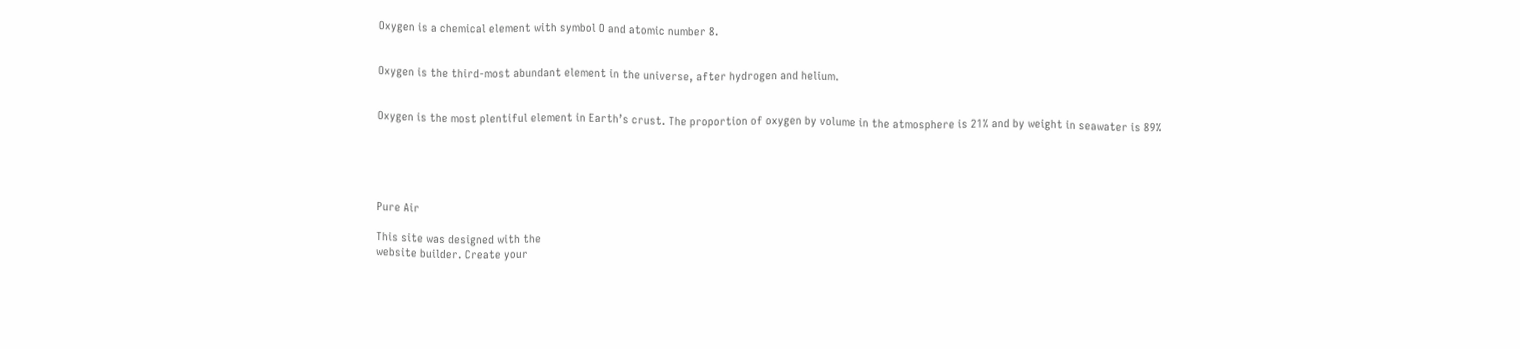Oxygen is a chemical element with symbol O and atomic number 8.


Oxygen is the third-most abundant element in the universe, after hydrogen and helium.


Oxygen is the most plentiful element in Earth’s crust. The proportion of oxygen by volume in the atmosphere is 21% and by weight in seawater is 89%





Pure Air

This site was designed with the
website builder. Create your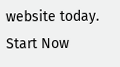website today.
Start Now